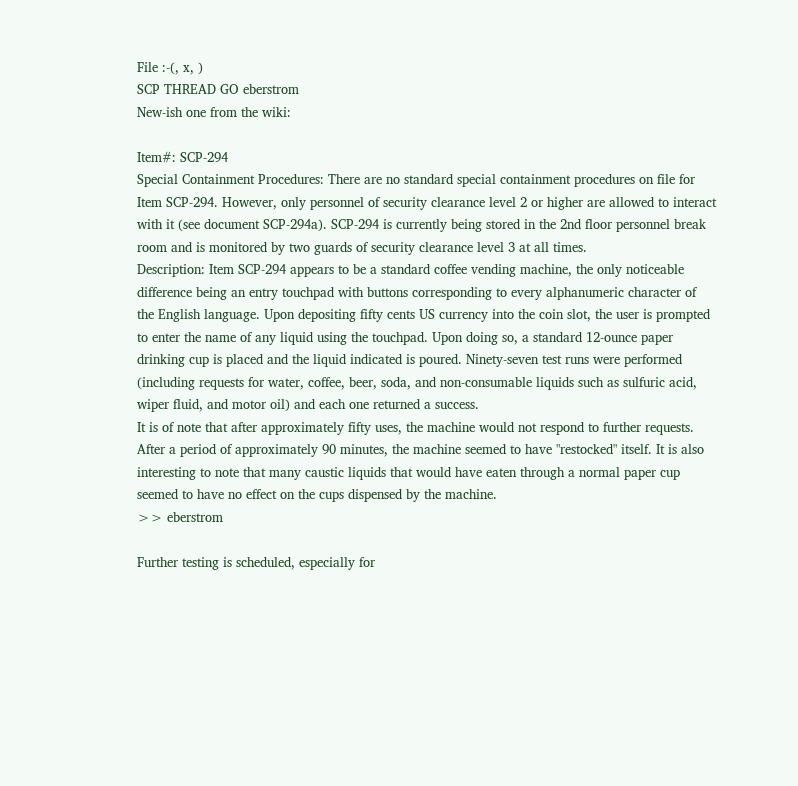File :-(, x, )
SCP THREAD GO eberstrom
New-ish one from the wiki:

Item#: SCP-294
Special Containment Procedures: There are no standard special containment procedures on file for Item SCP-294. However, only personnel of security clearance level 2 or higher are allowed to interact with it (see document SCP-294a). SCP-294 is currently being stored in the 2nd floor personnel break room and is monitored by two guards of security clearance level 3 at all times.
Description: Item SCP-294 appears to be a standard coffee vending machine, the only noticeable difference being an entry touchpad with buttons corresponding to every alphanumeric character of the English language. Upon depositing fifty cents US currency into the coin slot, the user is prompted to enter the name of any liquid using the touchpad. Upon doing so, a standard 12-ounce paper drinking cup is placed and the liquid indicated is poured. Ninety-seven test runs were performed (including requests for water, coffee, beer, soda, and non-consumable liquids such as sulfuric acid, wiper fluid, and motor oil) and each one returned a success.
It is of note that after approximately fifty uses, the machine would not respond to further requests. After a period of approximately 90 minutes, the machine seemed to have "restocked" itself. It is also interesting to note that many caustic liquids that would have eaten through a normal paper cup seemed to have no effect on the cups dispensed by the machine.
>> eberstrom

Further testing is scheduled, especially for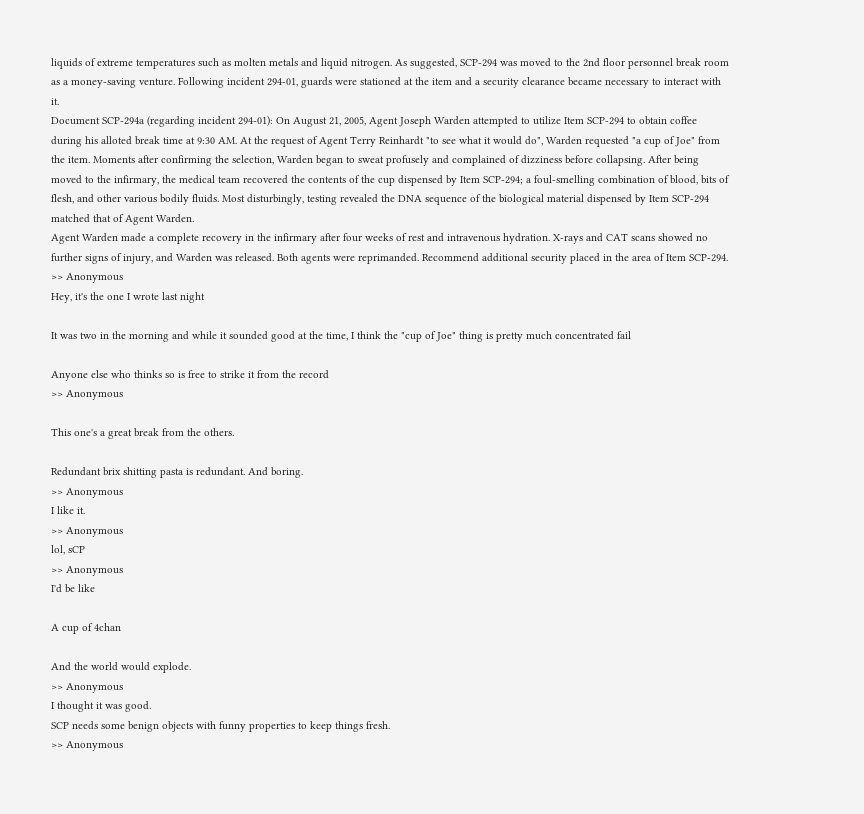liquids of extreme temperatures such as molten metals and liquid nitrogen. As suggested, SCP-294 was moved to the 2nd floor personnel break room as a money-saving venture. Following incident 294-01, guards were stationed at the item and a security clearance became necessary to interact with it.
Document SCP-294a (regarding incident 294-01): On August 21, 2005, Agent Joseph Warden attempted to utilize Item SCP-294 to obtain coffee during his alloted break time at 9:30 AM. At the request of Agent Terry Reinhardt "to see what it would do", Warden requested "a cup of Joe" from the item. Moments after confirming the selection, Warden began to sweat profusely and complained of dizziness before collapsing. After being moved to the infirmary, the medical team recovered the contents of the cup dispensed by Item SCP-294; a foul-smelling combination of blood, bits of flesh, and other various bodily fluids. Most disturbingly, testing revealed the DNA sequence of the biological material dispensed by Item SCP-294 matched that of Agent Warden.
Agent Warden made a complete recovery in the infirmary after four weeks of rest and intravenous hydration. X-rays and CAT scans showed no further signs of injury, and Warden was released. Both agents were reprimanded. Recommend additional security placed in the area of Item SCP-294.
>> Anonymous
Hey, it's the one I wrote last night

It was two in the morning and while it sounded good at the time, I think the "cup of Joe" thing is pretty much concentrated fail

Anyone else who thinks so is free to strike it from the record
>> Anonymous

This one's a great break from the others.

Redundant brix shitting pasta is redundant. And boring.
>> Anonymous
I like it.
>> Anonymous
lol, sCP
>> Anonymous
I'd be like

A cup of 4chan

And the world would explode.
>> Anonymous
I thought it was good.
SCP needs some benign objects with funny properties to keep things fresh.
>> Anonymous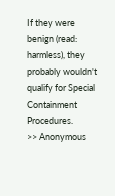If they were benign (read: harmless), they probably wouldn't qualify for Special Containment Procedures.
>> Anonymous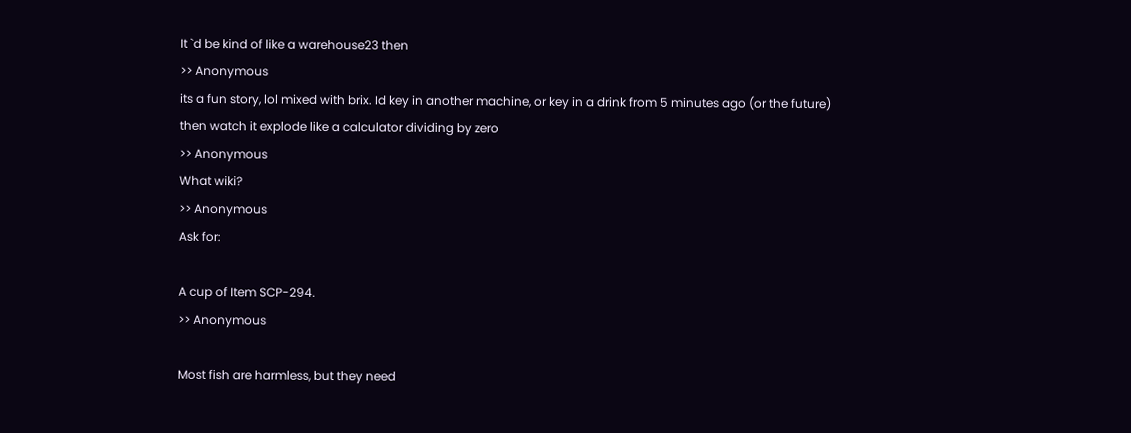It `d be kind of like a warehouse23 then
>> Anonymous
its a fun story, lol mixed with brix. Id key in another machine, or key in a drink from 5 minutes ago (or the future) then watch it explode like a calculator dividing by zero
>> Anonymous
What wiki?
>> Anonymous
Ask for:

A cup of Item SCP-294.
>> Anonymous

Most fish are harmless, but they need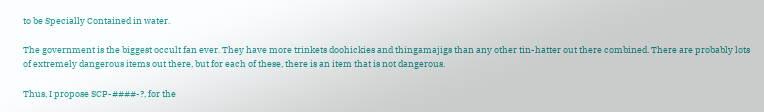to be Specially Contained in water.

The government is the biggest occult fan ever. They have more trinkets doohickies and thingamajigs than any other tin-hatter out there combined. There are probably lots of extremely dangerous items out there, but for each of these, there is an item that is not dangerous.

Thus, I propose SCP-####-?, for the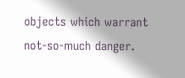objects which warrant not-so-much danger.